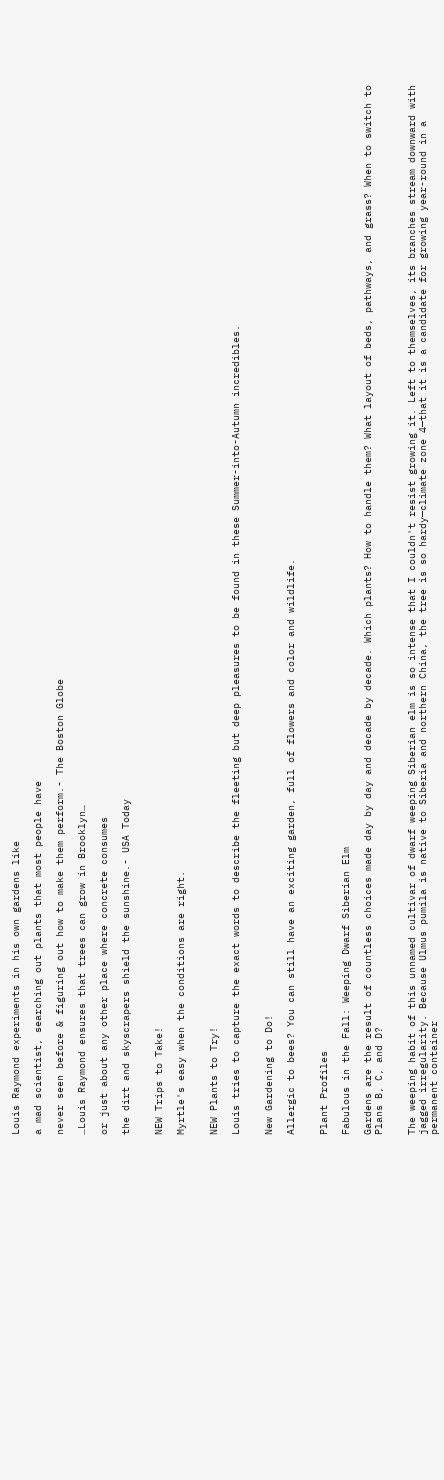Louis Raymond experiments in his own gardens like

a mad scientist, searching out plants that most people have

never seen before & figuring out how to make them perform.- The Boston Globe

…Louis Raymond ensures that trees can grow in Brooklyn…

or just about any other place where concrete consumes

the dirt and skyscrapers shield the sunshine.- USA Today


NEW Trips to Take!

Myrtle's easy when the conditions are right.


NEW Plants to Try!

Louis tries to capture the exact words to describe the fleeting but deep pleasures to be found in these Summer-into-Autumn incredibles.


New Gardening to Do!

Allergic to bees? You can still have an exciting garden, full of flowers and color and wildlife.


Plant Profiles

Fabulous in the Fall: Weeping Dwarf Siberian Elm

Gardens are the result of countless choices made day by day and decade by decade. Which plants? How to handle them? What layout of beds, pathways, and grass? When to switch to Plans B, C, and D?


The weeping habit of this unnamed cultivar of dwarf weeping Siberian elm is so intense that I couldn't resist growing it. Left to themselves, its branches stream downward with jagged irregularity. Because Ulmus pumila is native to Siberia and northern China, the tree is so hardy—climate zone 4—that it is a candidate for growing year-round in a permanent container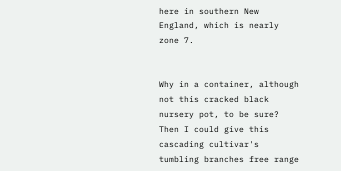here in southern New England, which is nearly zone 7.


Why in a container, although not this cracked black nursery pot, to be sure? Then I could give this cascading cultivar's tumbling branches free range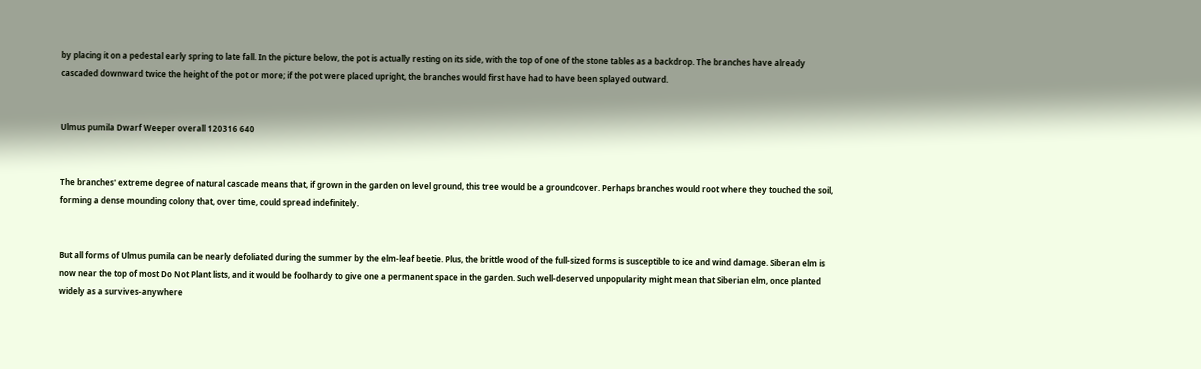by placing it on a pedestal early spring to late fall. In the picture below, the pot is actually resting on its side, with the top of one of the stone tables as a backdrop. The branches have already cascaded downward twice the height of the pot or more; if the pot were placed upright, the branches would first have had to have been splayed outward.


Ulmus pumila Dwarf Weeper overall 120316 640


The branches' extreme degree of natural cascade means that, if grown in the garden on level ground, this tree would be a groundcover. Perhaps branches would root where they touched the soil, forming a dense mounding colony that, over time, could spread indefinitely.


But all forms of Ulmus pumila can be nearly defoliated during the summer by the elm-leaf beetie. Plus, the brittle wood of the full-sized forms is susceptible to ice and wind damage. Siberan elm is now near the top of most Do Not Plant lists, and it would be foolhardy to give one a permanent space in the garden. Such well-deserved unpopularity might mean that Siberian elm, once planted widely as a survives-anywhere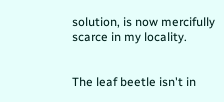solution, is now mercifully scarce in my locality.


The leaf beetle isn't in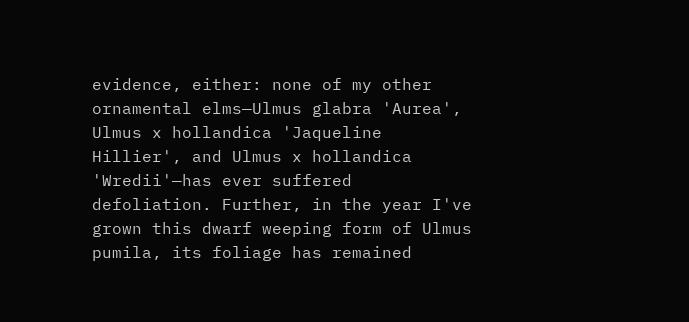evidence, either: none of my other ornamental elms—Ulmus glabra 'Aurea', Ulmus x hollandica 'Jaqueline Hillier', and Ulmus x hollandica 'Wredii'—has ever suffered defoliation. Further, in the year I've grown this dwarf weeping form of Ulmus pumila, its foliage has remained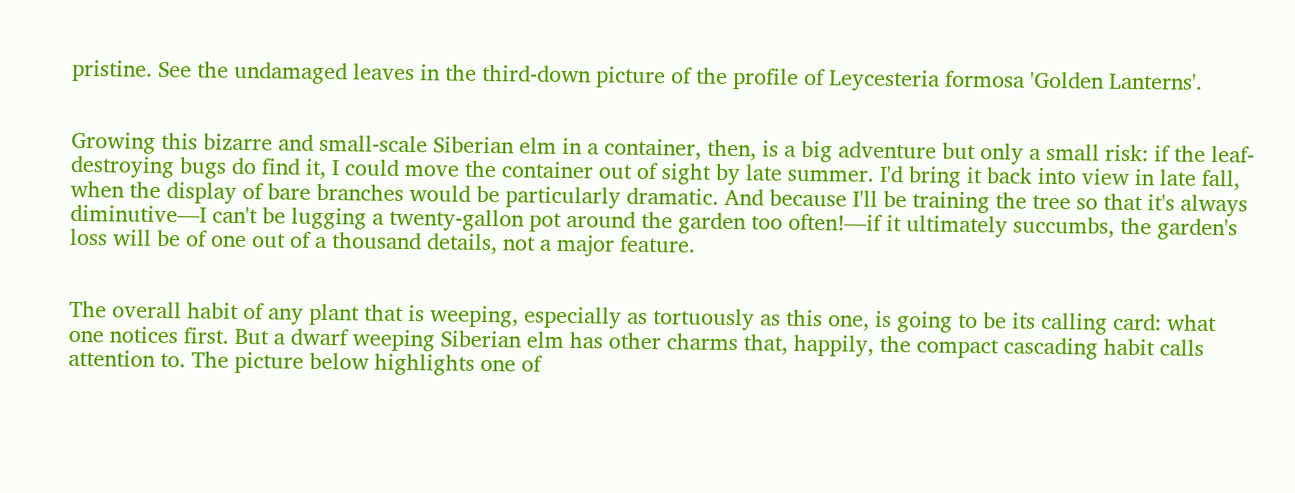pristine. See the undamaged leaves in the third-down picture of the profile of Leycesteria formosa 'Golden Lanterns'.


Growing this bizarre and small-scale Siberian elm in a container, then, is a big adventure but only a small risk: if the leaf-destroying bugs do find it, I could move the container out of sight by late summer. I'd bring it back into view in late fall, when the display of bare branches would be particularly dramatic. And because I'll be training the tree so that it's always diminutive—I can't be lugging a twenty-gallon pot around the garden too often!—if it ultimately succumbs, the garden's loss will be of one out of a thousand details, not a major feature.


The overall habit of any plant that is weeping, especially as tortuously as this one, is going to be its calling card: what one notices first. But a dwarf weeping Siberian elm has other charms that, happily, the compact cascading habit calls attention to. The picture below highlights one of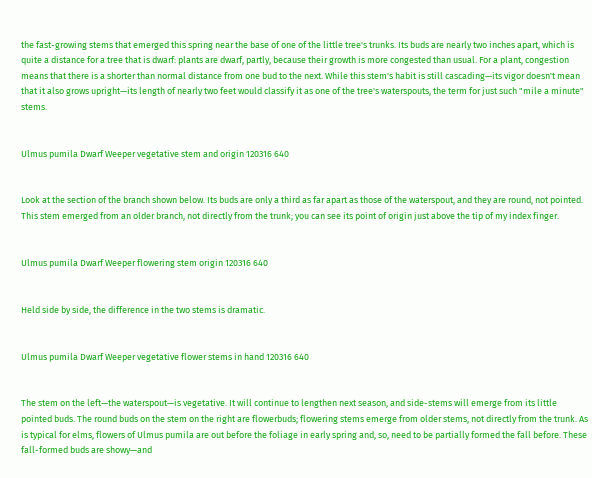the fast-growing stems that emerged this spring near the base of one of the little tree's trunks. Its buds are nearly two inches apart, which is quite a distance for a tree that is dwarf: plants are dwarf, partly, because their growth is more congested than usual. For a plant, congestion means that there is a shorter than normal distance from one bud to the next. While this stem's habit is still cascading—its vigor doesn't mean that it also grows upright—its length of nearly two feet would classify it as one of the tree's waterspouts, the term for just such "mile a minute" stems.


Ulmus pumila Dwarf Weeper vegetative stem and origin 120316 640


Look at the section of the branch shown below. Its buds are only a third as far apart as those of the waterspout, and they are round, not pointed. This stem emerged from an older branch, not directly from the trunk; you can see its point of origin just above the tip of my index finger.


Ulmus pumila Dwarf Weeper flowering stem origin 120316 640


Held side by side, the difference in the two stems is dramatic.


Ulmus pumila Dwarf Weeper vegetative flower stems in hand 120316 640


The stem on the left—the waterspout—is vegetative. It will continue to lengthen next season, and side-stems will emerge from its little pointed buds. The round buds on the stem on the right are flowerbuds; flowering stems emerge from older stems, not directly from the trunk. As is typical for elms, flowers of Ulmus pumila are out before the foliage in early spring and, so, need to be partially formed the fall before. These fall-formed buds are showy—and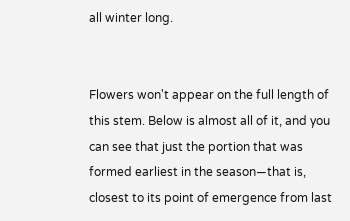all winter long.


Flowers won't appear on the full length of this stem. Below is almost all of it, and you can see that just the portion that was formed earliest in the season—that is, closest to its point of emergence from last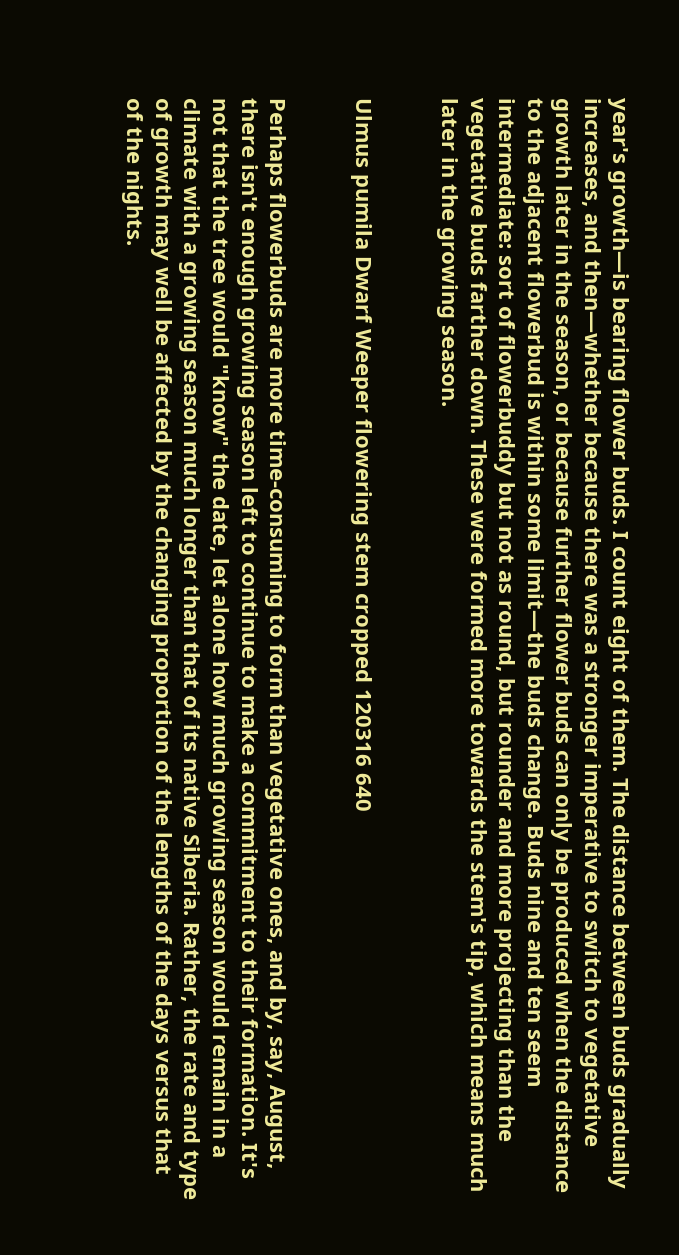year's growth—is bearing flower buds. I count eight of them. The distance between buds gradually increases, and then—whether because there was a stronger imperative to switch to vegetative growth later in the season, or because further flower buds can only be produced when the distance to the adjacent flowerbud is within some limit—the buds change. Buds nine and ten seem intermediate: sort of flowerbuddy but not as round, but rounder and more projecting than the vegetative buds farther down. These were formed more towards the stem's tip, which means much later in the growing season.


Ulmus pumila Dwarf Weeper flowering stem cropped 120316 640


Perhaps flowerbuds are more time-consuming to form than vegetative ones, and by, say, August, there isn't enough growing season left to continue to make a commitment to their formation. It's not that the tree would "know" the date, let alone how much growing season would remain in a climate with a growing season much longer than that of its native Siberia. Rather, the rate and type of growth may well be affected by the changing proportion of the lengths of the days versus that of the nights.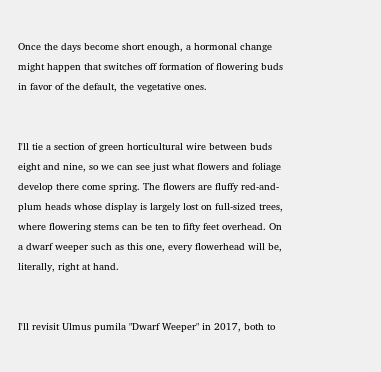Once the days become short enough, a hormonal change might happen that switches off formation of flowering buds in favor of the default, the vegetative ones.


I'll tie a section of green horticultural wire between buds eight and nine, so we can see just what flowers and foliage develop there come spring. The flowers are fluffy red-and-plum heads whose display is largely lost on full-sized trees, where flowering stems can be ten to fifty feet overhead. On a dwarf weeper such as this one, every flowerhead will be, literally, right at hand.


I'll revisit Ulmus pumila "Dwarf Weeper" in 2017, both to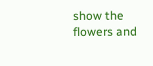show the flowers and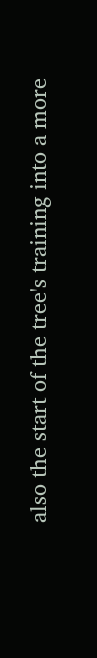also the start of the tree's training into a more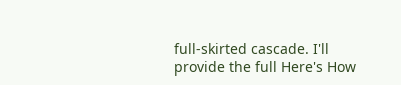full-skirted cascade. I'll provide the full Here's How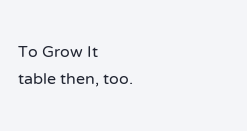To Grow It table then, too.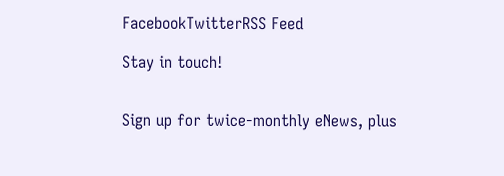FacebookTwitterRSS Feed

Stay in touch!


Sign up for twice-monthly eNews, plus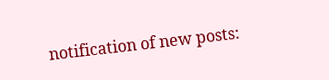notification of new posts: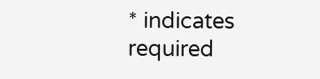* indicates required